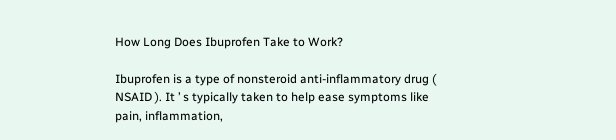How Long Does Ibuprofen Take to Work?

Ibuprofen is a type of nonsteroid anti-inflammatory drug ( NSAID ). It ’ s typically taken to help ease symptoms like pain, inflammation,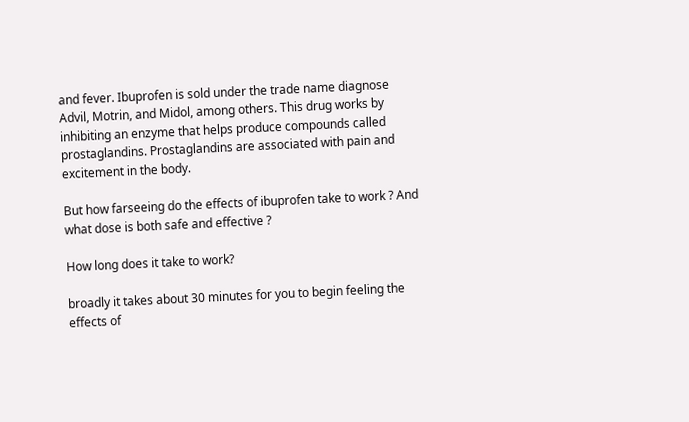and fever. Ibuprofen is sold under the trade name diagnose Advil, Motrin, and Midol, among others. This drug works by inhibiting an enzyme that helps produce compounds called prostaglandins. Prostaglandins are associated with pain and excitement in the body.

But how farseeing do the effects of ibuprofen take to work ? And what dose is both safe and effective ?

How long does it take to work?

broadly it takes about 30 minutes for you to begin feeling the effects of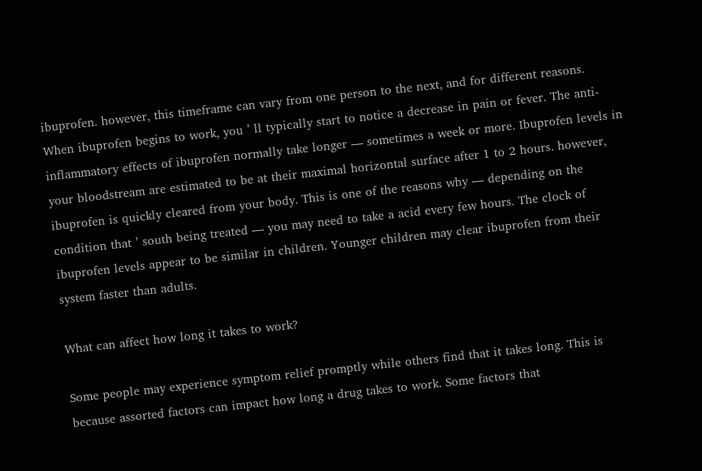ibuprofen. however, this timeframe can vary from one person to the next, and for different reasons. When ibuprofen begins to work, you ’ ll typically start to notice a decrease in pain or fever. The anti-inflammatory effects of ibuprofen normally take longer — sometimes a week or more. Ibuprofen levels in your bloodstream are estimated to be at their maximal horizontal surface after 1 to 2 hours. however, ibuprofen is quickly cleared from your body. This is one of the reasons why — depending on the condition that ’ south being treated — you may need to take a acid every few hours. The clock of ibuprofen levels appear to be similar in children. Younger children may clear ibuprofen from their system faster than adults.

What can affect how long it takes to work?

Some people may experience symptom relief promptly while others find that it takes long. This is because assorted factors can impact how long a drug takes to work. Some factors that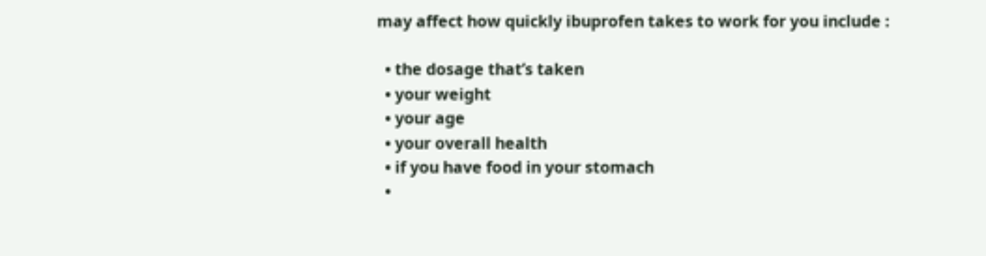may affect how quickly ibuprofen takes to work for you include :

  • the dosage that’s taken
  • your weight
  • your age
  • your overall health
  • if you have food in your stomach
  •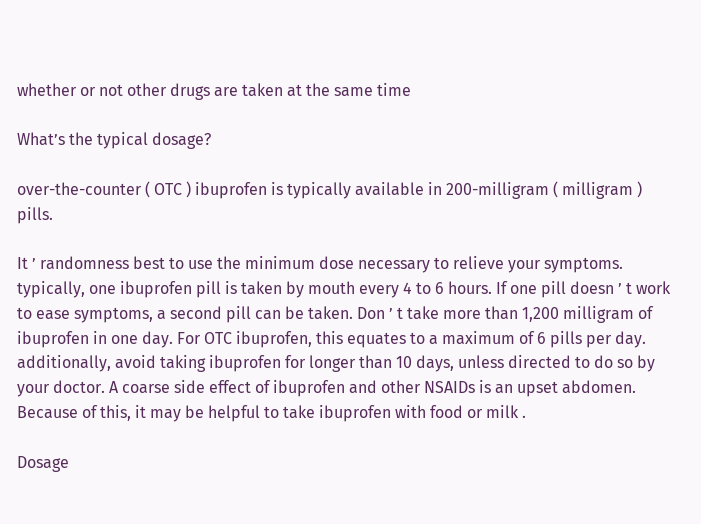whether or not other drugs are taken at the same time

What’s the typical dosage?

over-the-counter ( OTC ) ibuprofen is typically available in 200-milligram ( milligram ) pills.

It ’ randomness best to use the minimum dose necessary to relieve your symptoms. typically, one ibuprofen pill is taken by mouth every 4 to 6 hours. If one pill doesn ’ t work to ease symptoms, a second pill can be taken. Don ’ t take more than 1,200 milligram of ibuprofen in one day. For OTC ibuprofen, this equates to a maximum of 6 pills per day. additionally, avoid taking ibuprofen for longer than 10 days, unless directed to do so by your doctor. A coarse side effect of ibuprofen and other NSAIDs is an upset abdomen. Because of this, it may be helpful to take ibuprofen with food or milk .

Dosage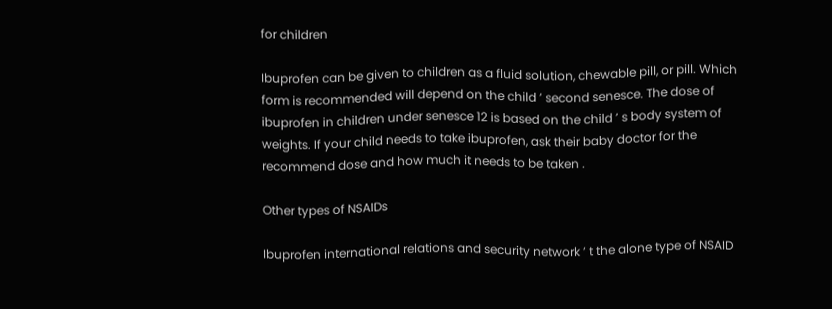for children

Ibuprofen can be given to children as a fluid solution, chewable pill, or pill. Which form is recommended will depend on the child ’ second senesce. The dose of ibuprofen in children under senesce 12 is based on the child ’ s body system of weights. If your child needs to take ibuprofen, ask their baby doctor for the recommend dose and how much it needs to be taken .

Other types of NSAIDs

Ibuprofen international relations and security network ’ t the alone type of NSAID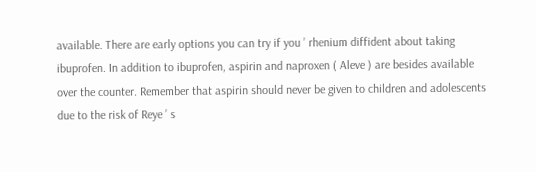available. There are early options you can try if you ’ rhenium diffident about taking ibuprofen. In addition to ibuprofen, aspirin and naproxen ( Aleve ) are besides available over the counter. Remember that aspirin should never be given to children and adolescents due to the risk of Reye ’ s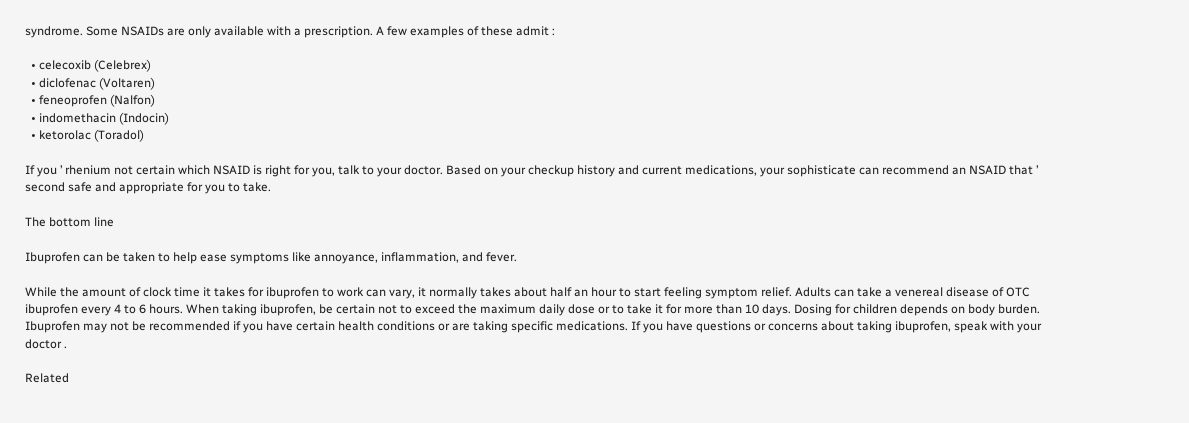syndrome. Some NSAIDs are only available with a prescription. A few examples of these admit :

  • celecoxib (Celebrex)
  • diclofenac (Voltaren)
  • feneoprofen (Nalfon)
  • indomethacin (Indocin)
  • ketorolac (Toradol)

If you ’ rhenium not certain which NSAID is right for you, talk to your doctor. Based on your checkup history and current medications, your sophisticate can recommend an NSAID that ’ second safe and appropriate for you to take.

The bottom line

Ibuprofen can be taken to help ease symptoms like annoyance, inflammation, and fever.

While the amount of clock time it takes for ibuprofen to work can vary, it normally takes about half an hour to start feeling symptom relief. Adults can take a venereal disease of OTC ibuprofen every 4 to 6 hours. When taking ibuprofen, be certain not to exceed the maximum daily dose or to take it for more than 10 days. Dosing for children depends on body burden. Ibuprofen may not be recommended if you have certain health conditions or are taking specific medications. If you have questions or concerns about taking ibuprofen, speak with your doctor .

Related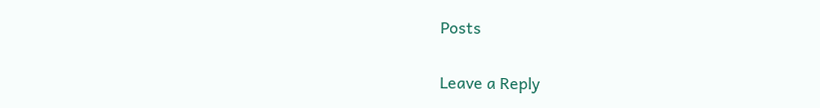Posts

Leave a Reply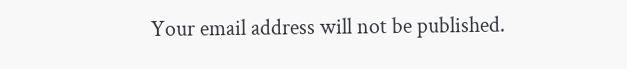Your email address will not be published.